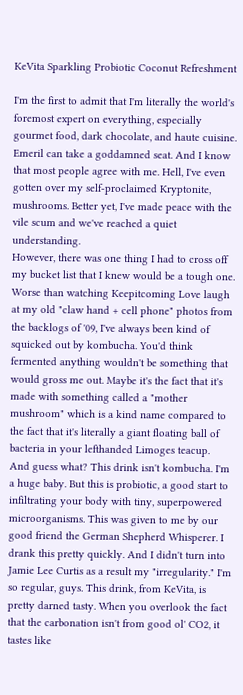KeVita Sparkling Probiotic Coconut Refreshment

I'm the first to admit that I'm literally the world's foremost expert on everything, especially gourmet food, dark chocolate, and haute cuisine. Emeril can take a goddamned seat. And I know that most people agree with me. Hell, I've even gotten over my self-proclaimed Kryptonite, mushrooms. Better yet, I've made peace with the vile scum and we've reached a quiet understanding.
However, there was one thing I had to cross off my bucket list that I knew would be a tough one. Worse than watching Keepitcoming Love laugh at my old "claw hand + cell phone" photos from the backlogs of '09, I've always been kind of squicked out by kombucha. You'd think fermented anything wouldn't be something that would gross me out. Maybe it's the fact that it's made with something called a "mother mushroom" which is a kind name compared to the fact that it's literally a giant floating ball of bacteria in your lefthanded Limoges teacup.
And guess what? This drink isn't kombucha. I'm a huge baby. But this is probiotic, a good start to infiltrating your body with tiny, superpowered microorganisms. This was given to me by our good friend the German Shepherd Whisperer. I drank this pretty quickly. And I didn't turn into Jamie Lee Curtis as a result my "irregularity." I'm so regular, guys. This drink, from KeVita, is pretty darned tasty. When you overlook the fact that the carbonation isn't from good ol' CO2, it tastes like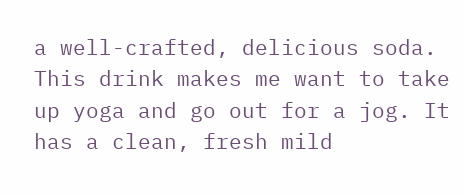a well-crafted, delicious soda. This drink makes me want to take up yoga and go out for a jog. It has a clean, fresh mild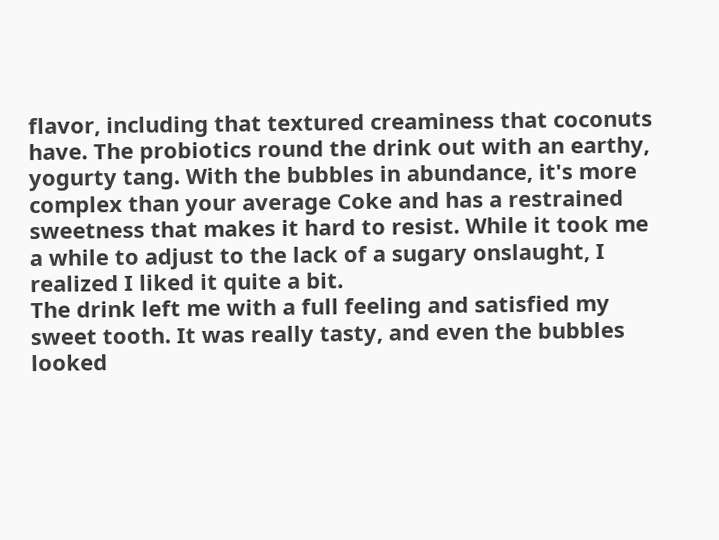flavor, including that textured creaminess that coconuts have. The probiotics round the drink out with an earthy, yogurty tang. With the bubbles in abundance, it's more complex than your average Coke and has a restrained sweetness that makes it hard to resist. While it took me a while to adjust to the lack of a sugary onslaught, I realized I liked it quite a bit.
The drink left me with a full feeling and satisfied my sweet tooth. It was really tasty, and even the bubbles looked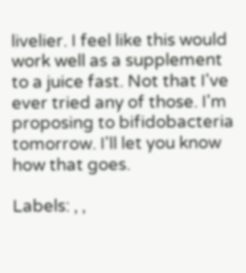livelier. I feel like this would work well as a supplement to a juice fast. Not that I've ever tried any of those. I'm proposing to bifidobacteria tomorrow. I'll let you know how that goes.

Labels: , ,